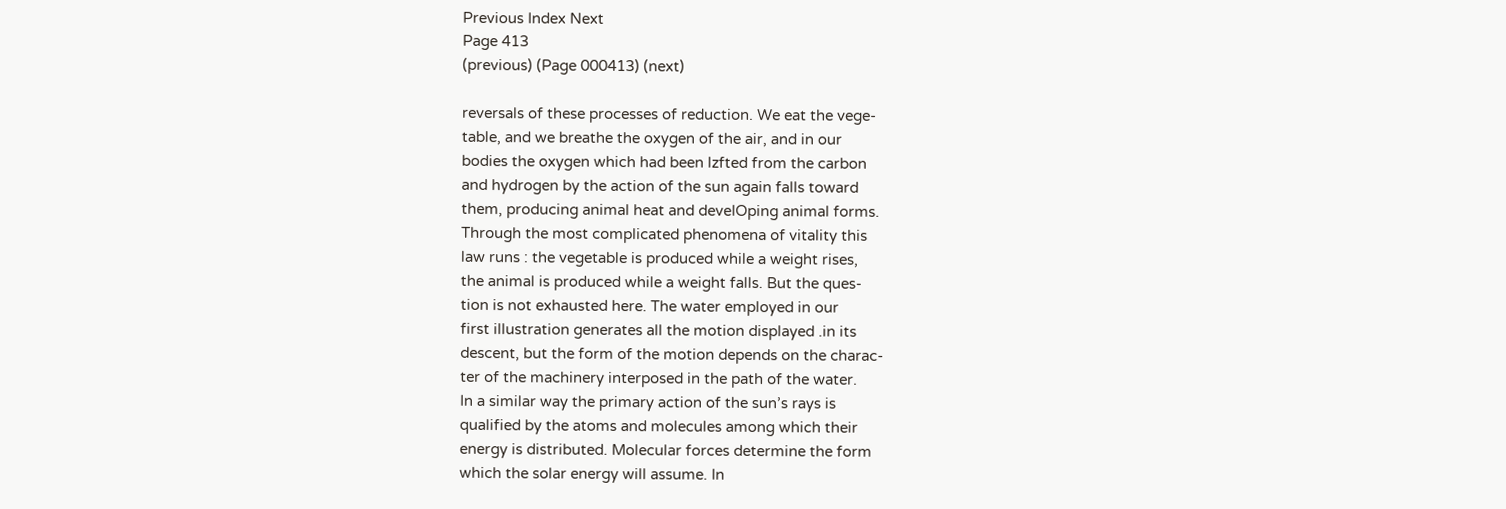Previous Index Next
Page 413
(previous) (Page 000413) (next)

reversals of these processes of reduction. We eat the vege-
table, and we breathe the oxygen of the air, and in our
bodies the oxygen which had been lzfted from the carbon
and hydrogen by the action of the sun again falls toward
them, producing animal heat and deveIOping animal forms.
Through the most complicated phenomena of vitality this
law runs : the vegetable is produced while a weight rises,
the animal is produced while a weight falls. But the ques-
tion is not exhausted here. The water employed in our
first illustration generates all the motion displayed .in its
descent, but the form of the motion depends on the charac-
ter of the machinery interposed in the path of the water.
In a similar way the primary action of the sun’s rays is
qualified by the atoms and molecules among which their
energy is distributed. Molecular forces determine the form
which the solar energy will assume. In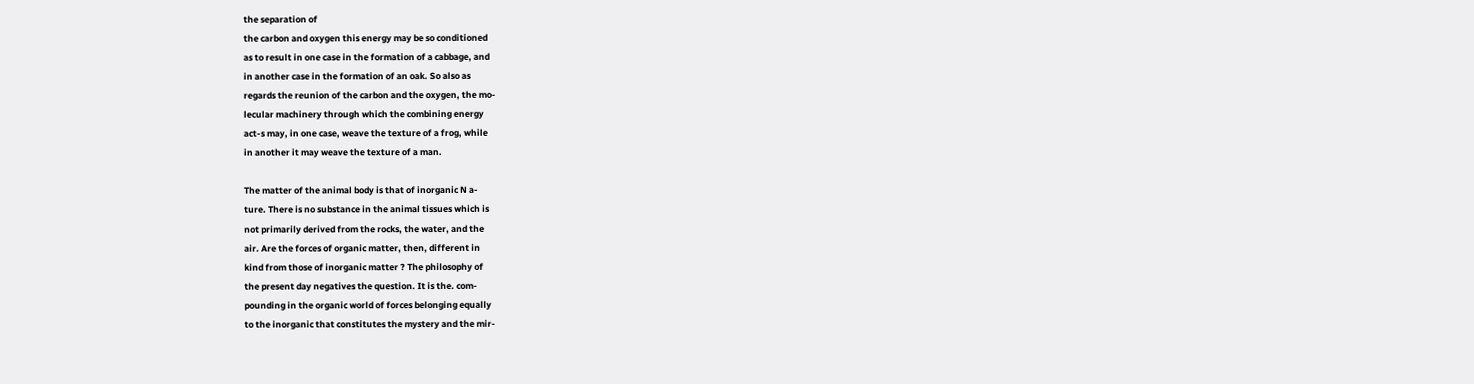the separation of
the carbon and oxygen this energy may be so conditioned
as to result in one case in the formation of a cabbage, and
in another case in the formation of an oak. So also as
regards the reunion of the carbon and the oxygen, the mo-
lecular machinery through which the combining energy
act-s may, in one case, weave the texture of a frog, while
in another it may weave the texture of a man.

The matter of the animal body is that of inorganic N a-
ture. There is no substance in the animal tissues which is
not primarily derived from the rocks, the water, and the
air. Are the forces of organic matter, then, different in
kind from those of inorganic matter ? The philosophy of
the present day negatives the question. It is the. com-
pounding in the organic world of forces belonging equally
to the inorganic that constitutes the mystery and the mir-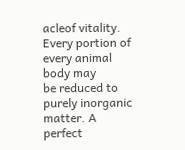acleof vitality. Every portion of every animal body may
be reduced to purely inorganic matter. A perfect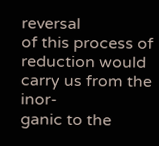reversal
of this process of reduction would carry us from the inor-
ganic to the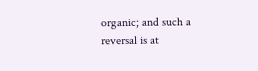organic; and such a reversal is at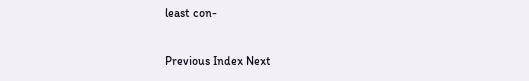least con-

Previous Index Next